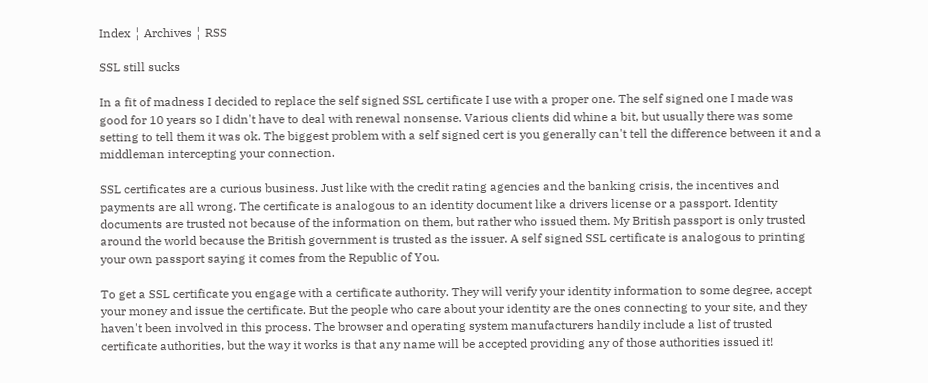Index ¦ Archives ¦ RSS

SSL still sucks

In a fit of madness I decided to replace the self signed SSL certificate I use with a proper one. The self signed one I made was good for 10 years so I didn't have to deal with renewal nonsense. Various clients did whine a bit, but usually there was some setting to tell them it was ok. The biggest problem with a self signed cert is you generally can't tell the difference between it and a middleman intercepting your connection.

SSL certificates are a curious business. Just like with the credit rating agencies and the banking crisis, the incentives and payments are all wrong. The certificate is analogous to an identity document like a drivers license or a passport. Identity documents are trusted not because of the information on them, but rather who issued them. My British passport is only trusted around the world because the British government is trusted as the issuer. A self signed SSL certificate is analogous to printing your own passport saying it comes from the Republic of You.

To get a SSL certificate you engage with a certificate authority. They will verify your identity information to some degree, accept your money and issue the certificate. But the people who care about your identity are the ones connecting to your site, and they haven't been involved in this process. The browser and operating system manufacturers handily include a list of trusted certificate authorities, but the way it works is that any name will be accepted providing any of those authorities issued it!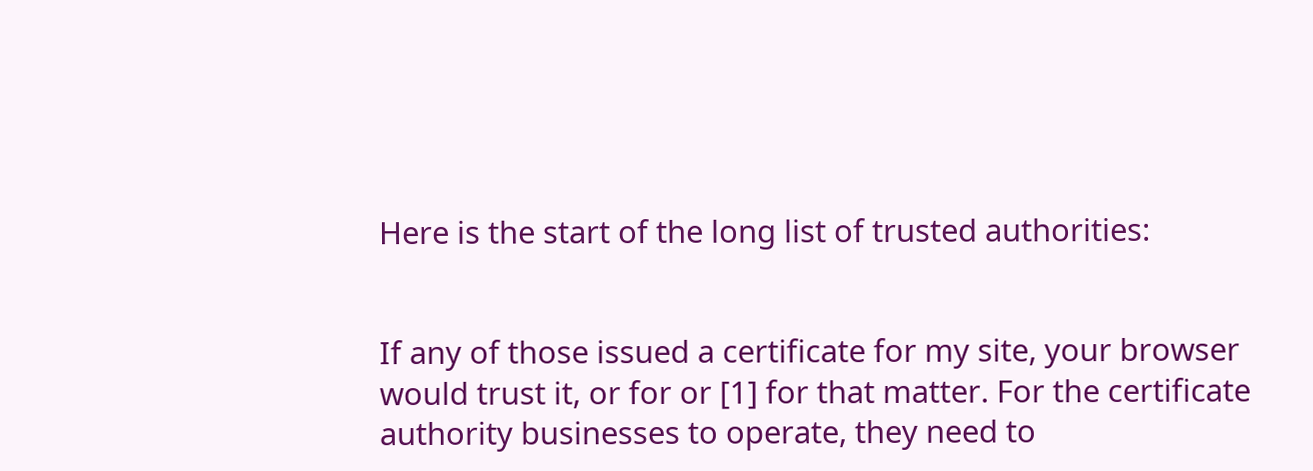Here is the start of the long list of trusted authorities:


If any of those issued a certificate for my site, your browser would trust it, or for or [1] for that matter. For the certificate authority businesses to operate, they need to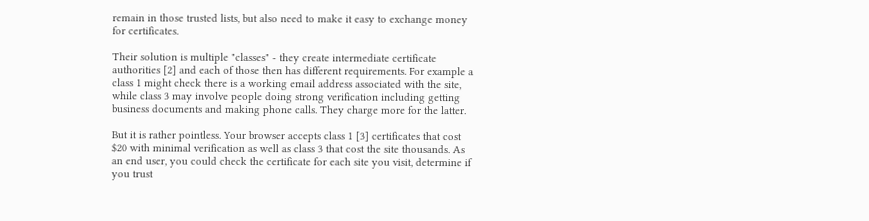remain in those trusted lists, but also need to make it easy to exchange money for certificates.

Their solution is multiple "classes" - they create intermediate certificate authorities [2] and each of those then has different requirements. For example a class 1 might check there is a working email address associated with the site, while class 3 may involve people doing strong verification including getting business documents and making phone calls. They charge more for the latter.

But it is rather pointless. Your browser accepts class 1 [3] certificates that cost $20 with minimal verification as well as class 3 that cost the site thousands. As an end user, you could check the certificate for each site you visit, determine if you trust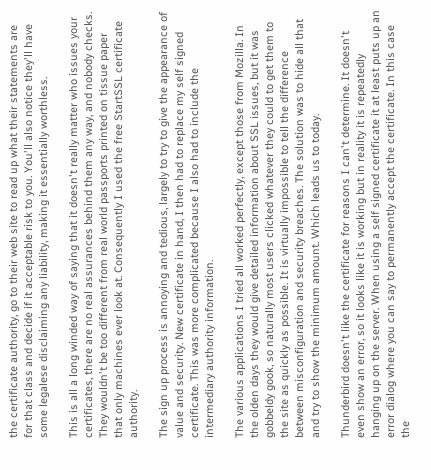the certificate authority, go to their web site to read up what their statements are for that class and decide if it acceptable risk to you. You'll also notice they'll have some legalese disclaiming any liability, making it essentially worthless.

This is all a long winded way of saying that it doesn't really matter who issues your certificates, there are no real assurances behind them any way, and nobody checks. They wouldn't be too different from real world passports printed on tissue paper that only machines ever look at. Consequently I used the free StartSSL certificate authority.

The sign up process is annoying and tedious, largely to try to give the appearance of value and security. New certificate in hand, I then had to replace my self signed certificate. This was more complicated because I also had to include the intermediary authority information.

The various applications I tried all worked perfectly, except those from Mozilla. In the olden days they would give detailed information about SSL issues, but it was gobbeldy gook, so naturally most users clicked whatever they could to get them to the site as quickly as possible. It is virtually impossible to tell the difference between misconfiguration and security breaches. The solution was to hide all that and try to show the minimum amount. Which leads us to today.

Thunderbird doesn't like the certificate for reasons I can't determine. It doesn't even show an error, so it looks like it is working but in reality it is repeatedly hanging up on the server. When using a self signed certificate it at least puts up an error dialog where you can say to permanently accept the certificate. In this case the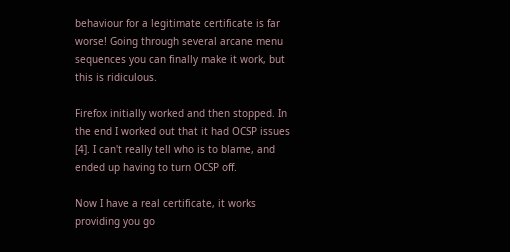behaviour for a legitimate certificate is far worse! Going through several arcane menu sequences you can finally make it work, but this is ridiculous.

Firefox initially worked and then stopped. In the end I worked out that it had OCSP issues [4]. I can't really tell who is to blame, and ended up having to turn OCSP off.

Now I have a real certificate, it works providing you go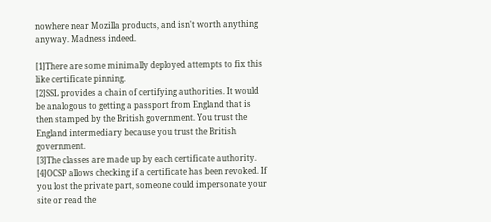nowhere near Mozilla products, and isn't worth anything anyway. Madness indeed.

[1]There are some minimally deployed attempts to fix this like certificate pinning.
[2]SSL provides a chain of certifying authorities. It would be analogous to getting a passport from England that is then stamped by the British government. You trust the England intermediary because you trust the British government.
[3]The classes are made up by each certificate authority.
[4]OCSP allows checking if a certificate has been revoked. If you lost the private part, someone could impersonate your site or read the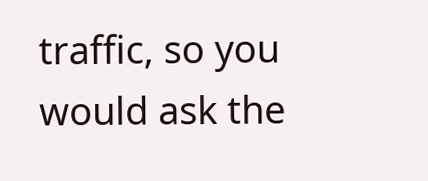traffic, so you would ask the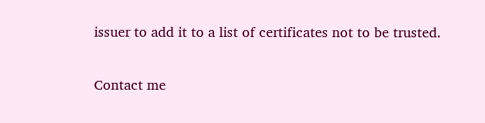issuer to add it to a list of certificates not to be trusted.

Contact me